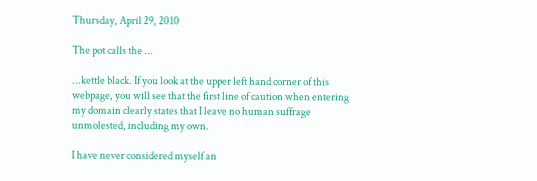Thursday, April 29, 2010

The pot calls the ...

...kettle black. If you look at the upper left hand corner of this webpage, you will see that the first line of caution when entering my domain clearly states that I leave no human suffrage unmolested, including my own.

I have never considered myself an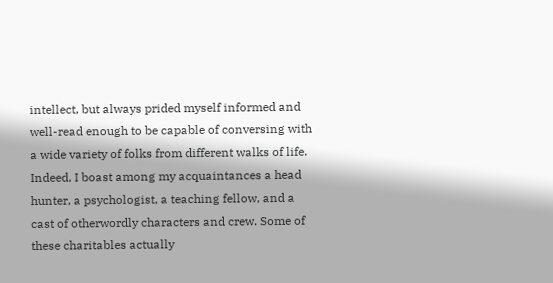intellect, but always prided myself informed and well-read enough to be capable of conversing with a wide variety of folks from different walks of life. Indeed, I boast among my acquaintances a head hunter, a psychologist, a teaching fellow, and a cast of otherwordly characters and crew. Some of these charitables actually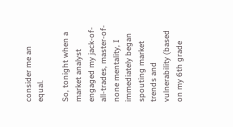consider me an equal.

So, tonight when a market analyst engaged my jack-of-all-trades, master-of-none mentality, I immediately began spouting market trends and vulnerability (based on my 6th grade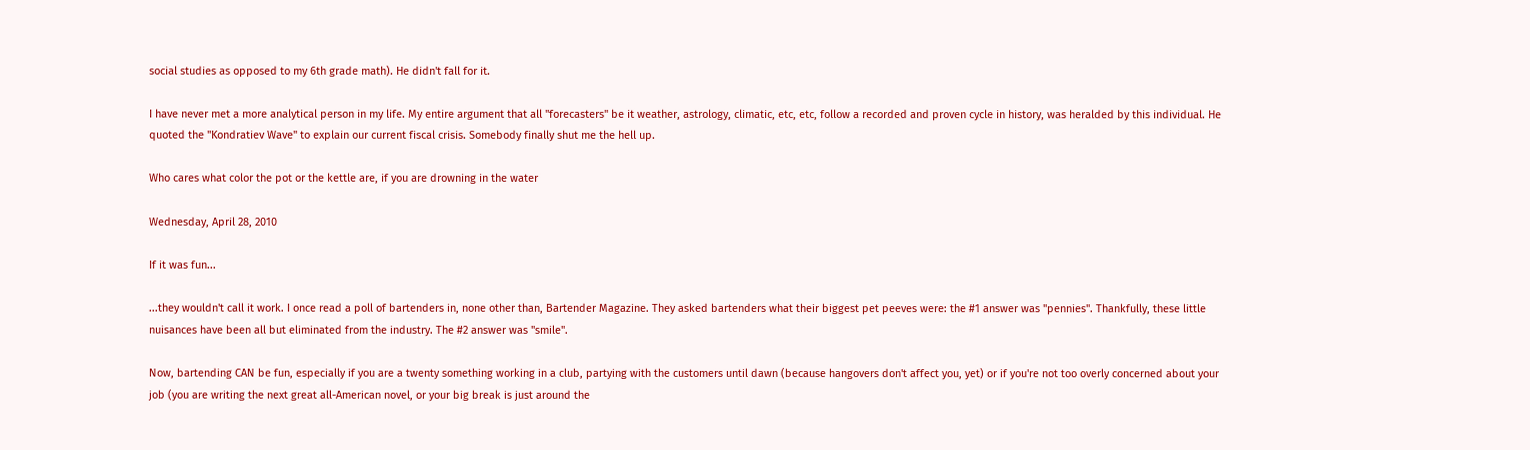social studies as opposed to my 6th grade math). He didn't fall for it.

I have never met a more analytical person in my life. My entire argument that all "forecasters" be it weather, astrology, climatic, etc, etc, follow a recorded and proven cycle in history, was heralded by this individual. He quoted the "Kondratiev Wave" to explain our current fiscal crisis. Somebody finally shut me the hell up.

Who cares what color the pot or the kettle are, if you are drowning in the water

Wednesday, April 28, 2010

If it was fun...

...they wouldn't call it work. I once read a poll of bartenders in, none other than, Bartender Magazine. They asked bartenders what their biggest pet peeves were: the #1 answer was "pennies". Thankfully, these little nuisances have been all but eliminated from the industry. The #2 answer was "smile".

Now, bartending CAN be fun, especially if you are a twenty something working in a club, partying with the customers until dawn (because hangovers don't affect you, yet) or if you're not too overly concerned about your job (you are writing the next great all-American novel, or your big break is just around the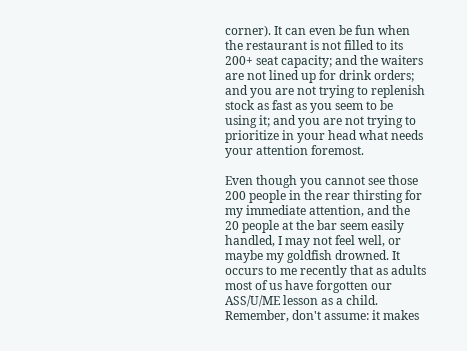corner). It can even be fun when the restaurant is not filled to its 200+ seat capacity; and the waiters are not lined up for drink orders; and you are not trying to replenish stock as fast as you seem to be using it; and you are not trying to prioritize in your head what needs your attention foremost.

Even though you cannot see those 200 people in the rear thirsting for my immediate attention, and the 20 people at the bar seem easily handled, I may not feel well, or maybe my goldfish drowned. It occurs to me recently that as adults most of us have forgotten our ASS/U/ME lesson as a child. Remember, don't assume: it makes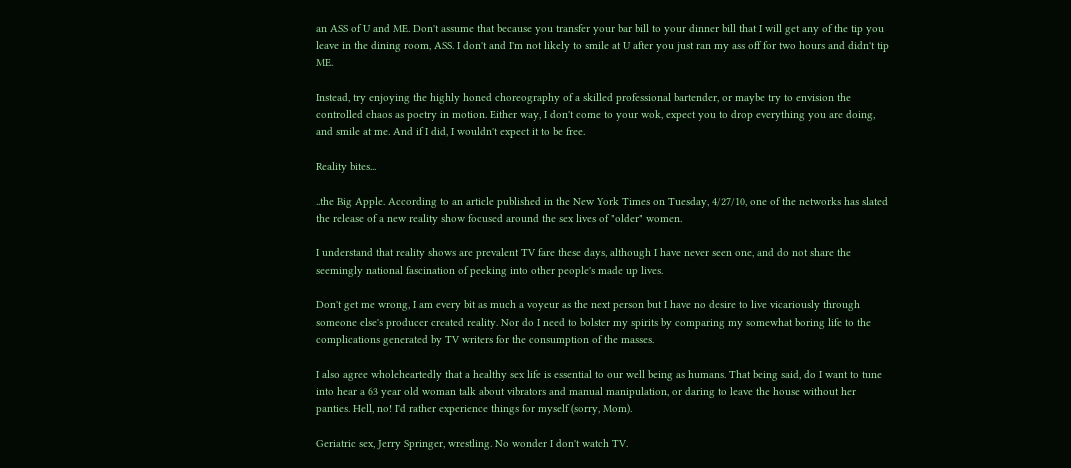an ASS of U and ME. Don't assume that because you transfer your bar bill to your dinner bill that I will get any of the tip you leave in the dining room, ASS. I don't and I'm not likely to smile at U after you just ran my ass off for two hours and didn't tip ME.

Instead, try enjoying the highly honed choreography of a skilled professional bartender, or maybe try to envision the controlled chaos as poetry in motion. Either way, I don't come to your wok, expect you to drop everything you are doing, and smile at me. And if I did, I wouldn't expect it to be free.

Reality bites...

..the Big Apple. According to an article published in the New York Times on Tuesday, 4/27/10, one of the networks has slated the release of a new reality show focused around the sex lives of "older" women.

I understand that reality shows are prevalent TV fare these days, although I have never seen one, and do not share the seemingly national fascination of peeking into other people's made up lives.

Don't get me wrong, I am every bit as much a voyeur as the next person but I have no desire to live vicariously through someone else's producer created reality. Nor do I need to bolster my spirits by comparing my somewhat boring life to the complications generated by TV writers for the consumption of the masses.

I also agree wholeheartedly that a healthy sex life is essential to our well being as humans. That being said, do I want to tune into hear a 63 year old woman talk about vibrators and manual manipulation, or daring to leave the house without her panties. Hell, no! I'd rather experience things for myself (sorry, Mom).

Geriatric sex, Jerry Springer, wrestling. No wonder I don't watch TV.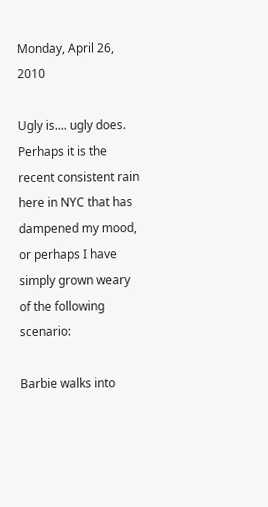Monday, April 26, 2010

Ugly is.... ugly does. Perhaps it is the recent consistent rain here in NYC that has dampened my mood, or perhaps I have simply grown weary of the following scenario:

Barbie walks into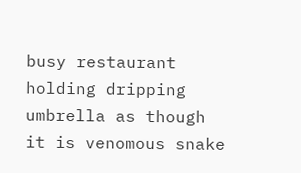busy restaurant holding dripping umbrella as though it is venomous snake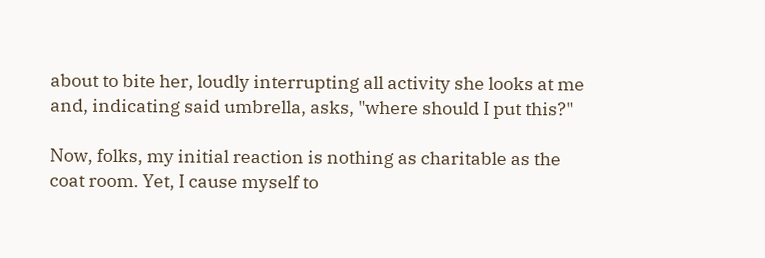about to bite her, loudly interrupting all activity she looks at me and, indicating said umbrella, asks, "where should I put this?"

Now, folks, my initial reaction is nothing as charitable as the coat room. Yet, I cause myself to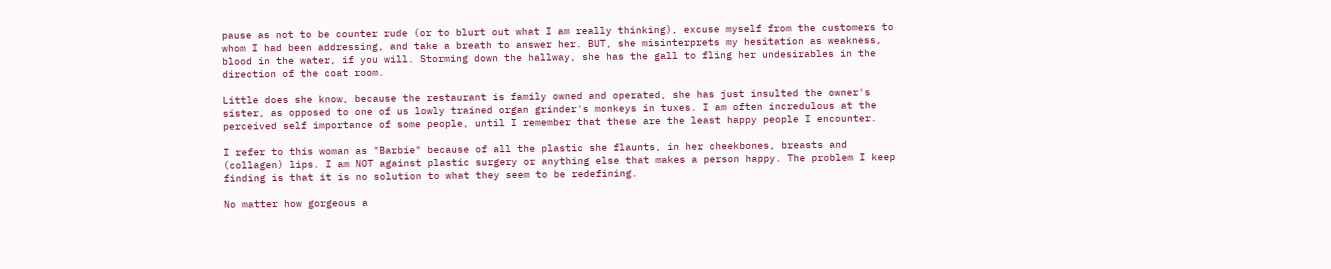pause as not to be counter rude (or to blurt out what I am really thinking), excuse myself from the customers to whom I had been addressing, and take a breath to answer her. BUT, she misinterprets my hesitation as weakness, blood in the water, if you will. Storming down the hallway, she has the gall to fling her undesirables in the direction of the coat room.

Little does she know, because the restaurant is family owned and operated, she has just insulted the owner's sister, as opposed to one of us lowly trained organ grinder's monkeys in tuxes. I am often incredulous at the perceived self importance of some people, until I remember that these are the least happy people I encounter.

I refer to this woman as "Barbie" because of all the plastic she flaunts, in her cheekbones, breasts and (collagen) lips. I am NOT against plastic surgery or anything else that makes a person happy. The problem I keep finding is that it is no solution to what they seem to be redefining.

No matter how gorgeous a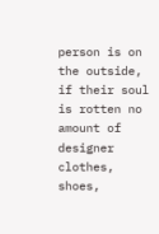person is on the outside, if their soul is rotten no amount of designer clothes, shoes,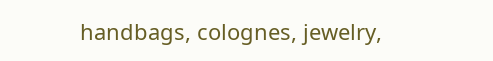handbags, colognes, jewelry,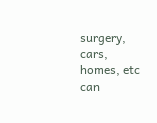surgery, cars, homes, etc can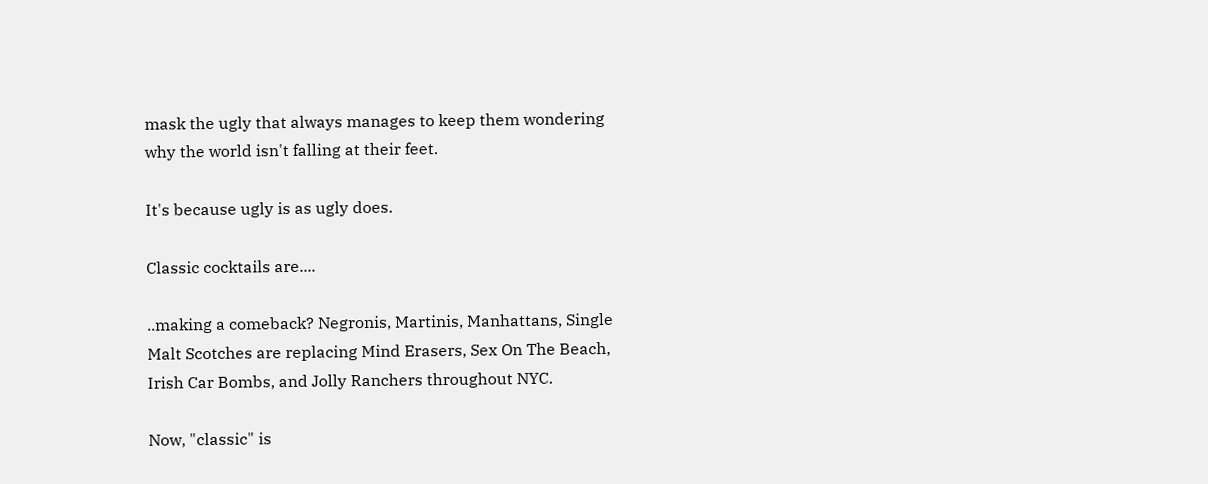mask the ugly that always manages to keep them wondering why the world isn't falling at their feet.

It's because ugly is as ugly does.

Classic cocktails are....

..making a comeback? Negronis, Martinis, Manhattans, Single Malt Scotches are replacing Mind Erasers, Sex On The Beach, Irish Car Bombs, and Jolly Ranchers throughout NYC.

Now, "classic" is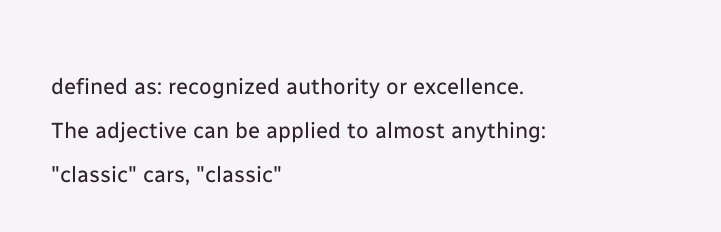defined as: recognized authority or excellence. The adjective can be applied to almost anything: "classic" cars, "classic"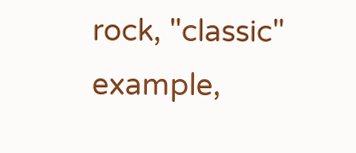rock, "classic" example,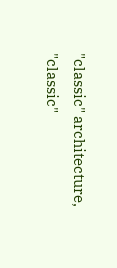"classic" architecture, "classic"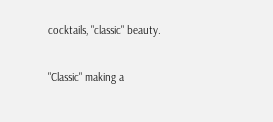cocktails, "classic" beauty.

"Classic" making a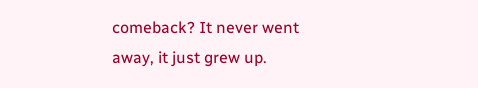comeback? It never went away, it just grew up.